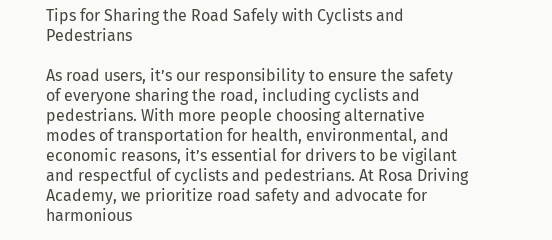Tips for Sharing the Road Safely with Cyclists and Pedestrians

As road users, it’s our responsibility to ensure the safety of everyone sharing the road, including cyclists and pedestrians. With more people choosing alternative modes of transportation for health, environmental, and economic reasons, it’s essential for drivers to be vigilant and respectful of cyclists and pedestrians. At Rosa Driving Academy, we prioritize road safety and advocate for harmonious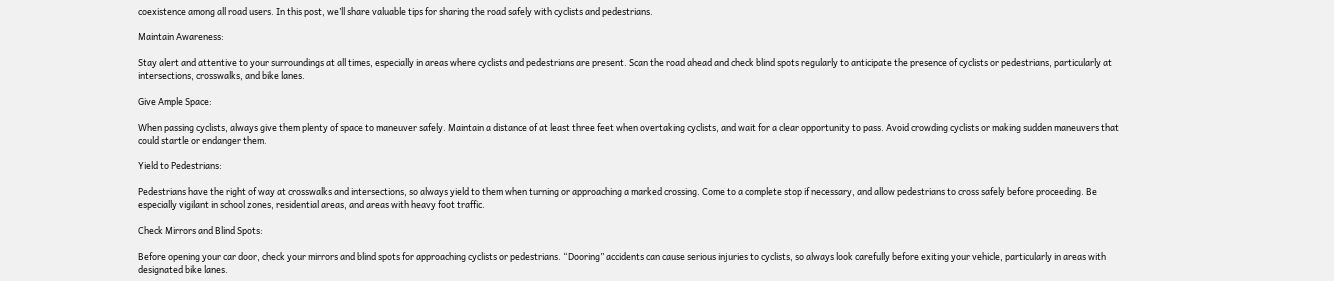coexistence among all road users. In this post, we’ll share valuable tips for sharing the road safely with cyclists and pedestrians.

Maintain Awareness:

Stay alert and attentive to your surroundings at all times, especially in areas where cyclists and pedestrians are present. Scan the road ahead and check blind spots regularly to anticipate the presence of cyclists or pedestrians, particularly at intersections, crosswalks, and bike lanes.

Give Ample Space:

When passing cyclists, always give them plenty of space to maneuver safely. Maintain a distance of at least three feet when overtaking cyclists, and wait for a clear opportunity to pass. Avoid crowding cyclists or making sudden maneuvers that could startle or endanger them.

Yield to Pedestrians:

Pedestrians have the right of way at crosswalks and intersections, so always yield to them when turning or approaching a marked crossing. Come to a complete stop if necessary, and allow pedestrians to cross safely before proceeding. Be especially vigilant in school zones, residential areas, and areas with heavy foot traffic.

Check Mirrors and Blind Spots:

Before opening your car door, check your mirrors and blind spots for approaching cyclists or pedestrians. “Dooring” accidents can cause serious injuries to cyclists, so always look carefully before exiting your vehicle, particularly in areas with designated bike lanes.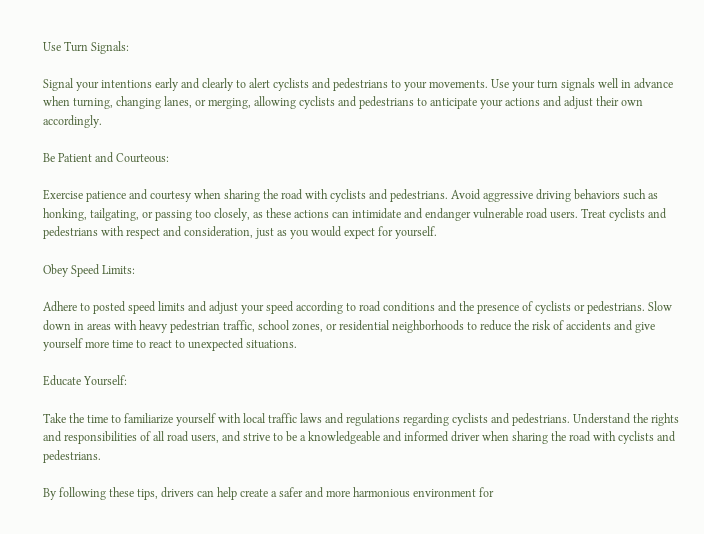Use Turn Signals:

Signal your intentions early and clearly to alert cyclists and pedestrians to your movements. Use your turn signals well in advance when turning, changing lanes, or merging, allowing cyclists and pedestrians to anticipate your actions and adjust their own accordingly.

Be Patient and Courteous:

Exercise patience and courtesy when sharing the road with cyclists and pedestrians. Avoid aggressive driving behaviors such as honking, tailgating, or passing too closely, as these actions can intimidate and endanger vulnerable road users. Treat cyclists and pedestrians with respect and consideration, just as you would expect for yourself.

Obey Speed Limits:

Adhere to posted speed limits and adjust your speed according to road conditions and the presence of cyclists or pedestrians. Slow down in areas with heavy pedestrian traffic, school zones, or residential neighborhoods to reduce the risk of accidents and give yourself more time to react to unexpected situations.

Educate Yourself:

Take the time to familiarize yourself with local traffic laws and regulations regarding cyclists and pedestrians. Understand the rights and responsibilities of all road users, and strive to be a knowledgeable and informed driver when sharing the road with cyclists and pedestrians.

By following these tips, drivers can help create a safer and more harmonious environment for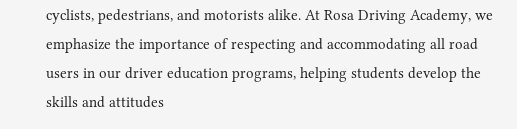cyclists, pedestrians, and motorists alike. At Rosa Driving Academy, we emphasize the importance of respecting and accommodating all road users in our driver education programs, helping students develop the skills and attitudes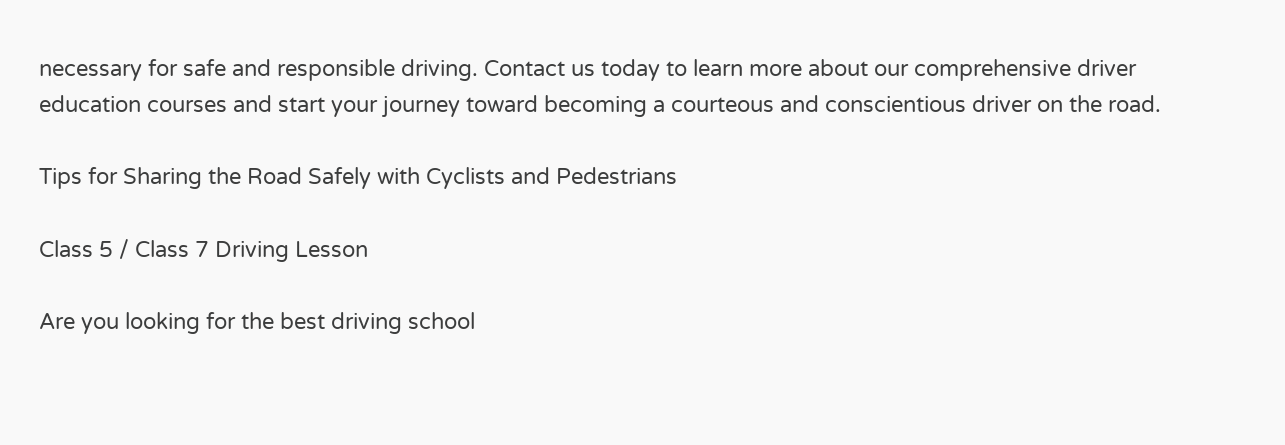necessary for safe and responsible driving. Contact us today to learn more about our comprehensive driver education courses and start your journey toward becoming a courteous and conscientious driver on the road.

Tips for Sharing the Road Safely with Cyclists and Pedestrians

Class 5 / Class 7 Driving Lesson

Are you looking for the best driving school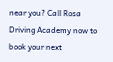near you? Call Rosa Driving Academy now to book your next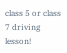class 5 or class 7 driving lesson!